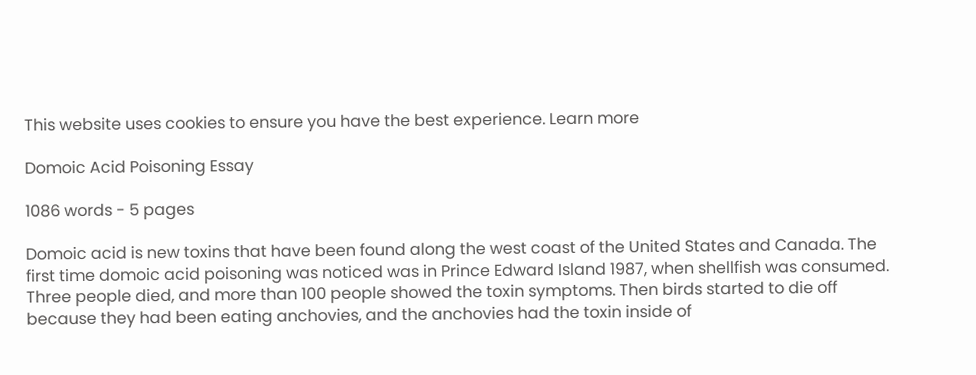This website uses cookies to ensure you have the best experience. Learn more

Domoic Acid Poisoning Essay

1086 words - 5 pages

Domoic acid is new toxins that have been found along the west coast of the United States and Canada. The first time domoic acid poisoning was noticed was in Prince Edward Island 1987, when shellfish was consumed. Three people died, and more than 100 people showed the toxin symptoms. Then birds started to die off because they had been eating anchovies, and the anchovies had the toxin inside of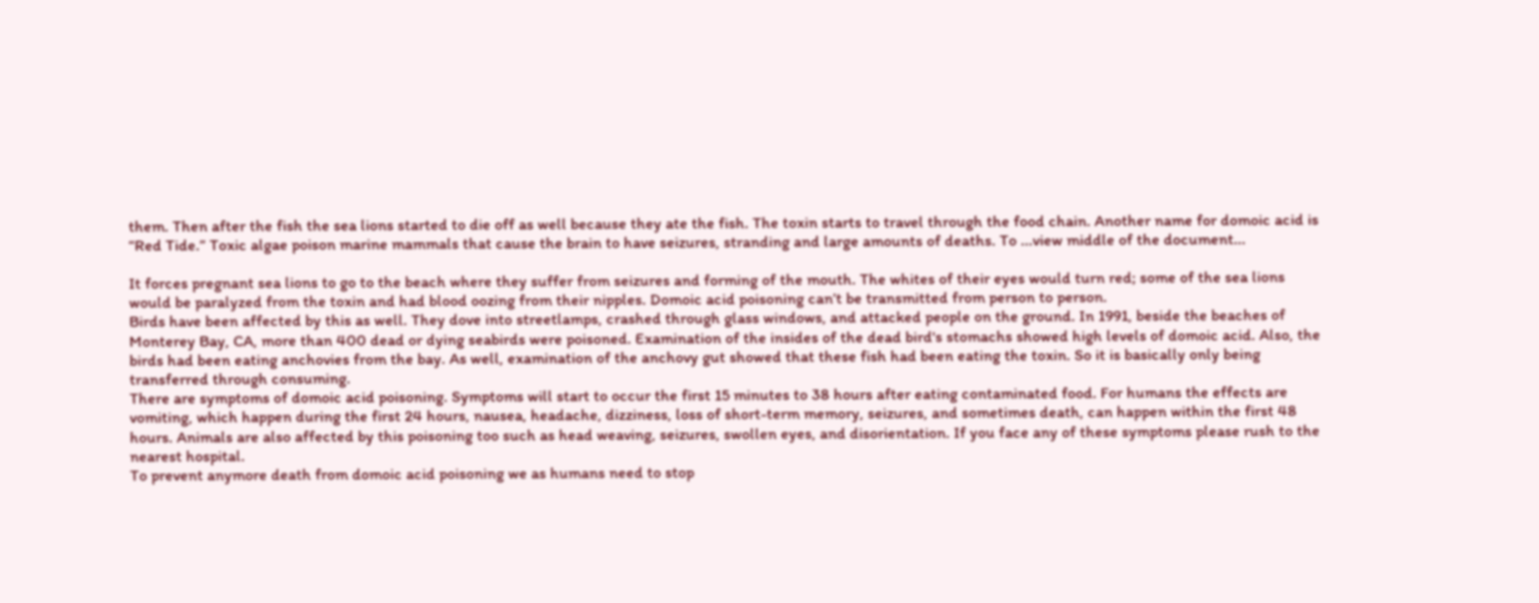them. Then after the fish the sea lions started to die off as well because they ate the fish. The toxin starts to travel through the food chain. Another name for domoic acid is “Red Tide.” Toxic algae poison marine mammals that cause the brain to have seizures, stranding and large amounts of deaths. To ...view middle of the document...

It forces pregnant sea lions to go to the beach where they suffer from seizures and forming of the mouth. The whites of their eyes would turn red; some of the sea lions would be paralyzed from the toxin and had blood oozing from their nipples. Domoic acid poisoning can’t be transmitted from person to person.
Birds have been affected by this as well. They dove into streetlamps, crashed through glass windows, and attacked people on the ground. In 1991, beside the beaches of Monterey Bay, CA, more than 400 dead or dying seabirds were poisoned. Examination of the insides of the dead bird's stomachs showed high levels of domoic acid. Also, the birds had been eating anchovies from the bay. As well, examination of the anchovy gut showed that these fish had been eating the toxin. So it is basically only being transferred through consuming.
There are symptoms of domoic acid poisoning. Symptoms will start to occur the first 15 minutes to 38 hours after eating contaminated food. For humans the effects are vomiting, which happen during the first 24 hours, nausea, headache, dizziness, loss of short-term memory, seizures, and sometimes death, can happen within the first 48 hours. Animals are also affected by this poisoning too such as head weaving, seizures, swollen eyes, and disorientation. If you face any of these symptoms please rush to the nearest hospital.
To prevent anymore death from domoic acid poisoning we as humans need to stop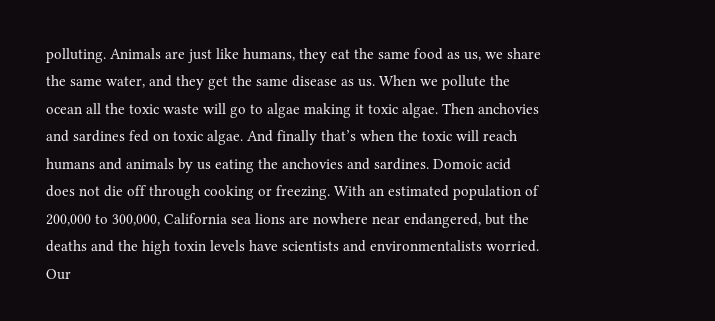polluting. Animals are just like humans, they eat the same food as us, we share the same water, and they get the same disease as us. When we pollute the ocean all the toxic waste will go to algae making it toxic algae. Then anchovies and sardines fed on toxic algae. And finally that’s when the toxic will reach humans and animals by us eating the anchovies and sardines. Domoic acid does not die off through cooking or freezing. With an estimated population of 200,000 to 300,000, California sea lions are nowhere near endangered, but the deaths and the high toxin levels have scientists and environmentalists worried. Our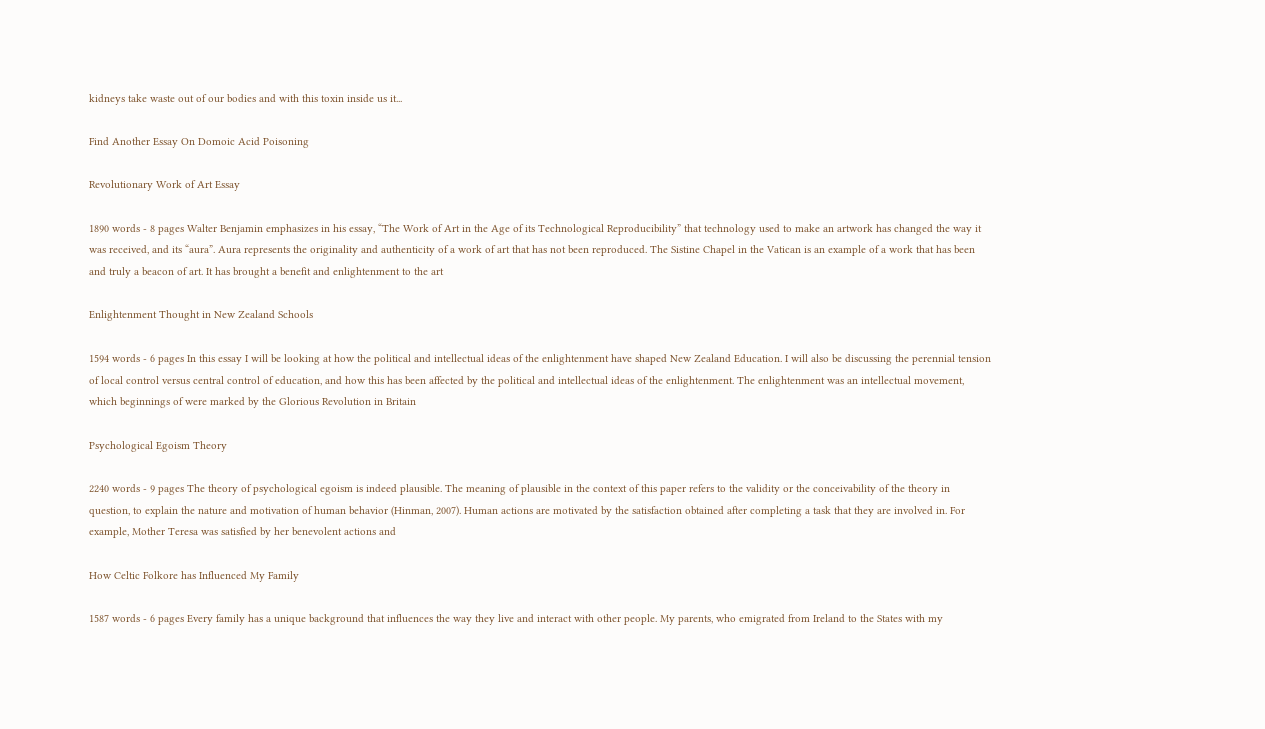kidneys take waste out of our bodies and with this toxin inside us it...

Find Another Essay On Domoic Acid Poisoning

Revolutionary Work of Art Essay

1890 words - 8 pages Walter Benjamin emphasizes in his essay, “The Work of Art in the Age of its Technological Reproducibility” that technology used to make an artwork has changed the way it was received, and its “aura”. Aura represents the originality and authenticity of a work of art that has not been reproduced. The Sistine Chapel in the Vatican is an example of a work that has been and truly a beacon of art. It has brought a benefit and enlightenment to the art

Enlightenment Thought in New Zealand Schools

1594 words - 6 pages In this essay I will be looking at how the political and intellectual ideas of the enlightenment have shaped New Zealand Education. I will also be discussing the perennial tension of local control versus central control of education, and how this has been affected by the political and intellectual ideas of the enlightenment. The enlightenment was an intellectual movement, which beginnings of were marked by the Glorious Revolution in Britain

Psychological Egoism Theory

2240 words - 9 pages The theory of psychological egoism is indeed plausible. The meaning of plausible in the context of this paper refers to the validity or the conceivability of the theory in question, to explain the nature and motivation of human behavior (Hinman, 2007). Human actions are motivated by the satisfaction obtained after completing a task that they are involved in. For example, Mother Teresa was satisfied by her benevolent actions and

How Celtic Folkore has Influenced My Family

1587 words - 6 pages Every family has a unique background that influences the way they live and interact with other people. My parents, who emigrated from Ireland to the States with my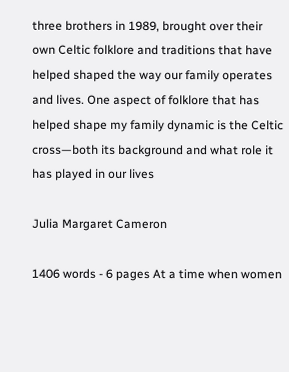three brothers in 1989, brought over their own Celtic folklore and traditions that have helped shaped the way our family operates and lives. One aspect of folklore that has helped shape my family dynamic is the Celtic cross—both its background and what role it has played in our lives

Julia Margaret Cameron

1406 words - 6 pages At a time when women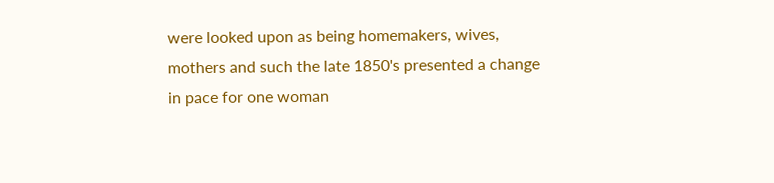were looked upon as being homemakers, wives, mothers and such the late 1850's presented a change in pace for one woman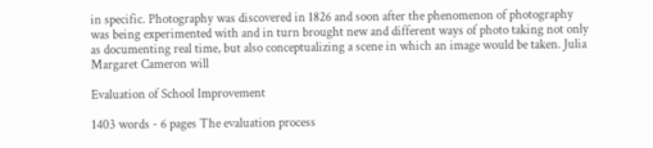in specific. Photography was discovered in 1826 and soon after the phenomenon of photography was being experimented with and in turn brought new and different ways of photo taking not only as documenting real time, but also conceptualizing a scene in which an image would be taken. Julia Margaret Cameron will

Evaluation of School Improvement

1403 words - 6 pages The evaluation process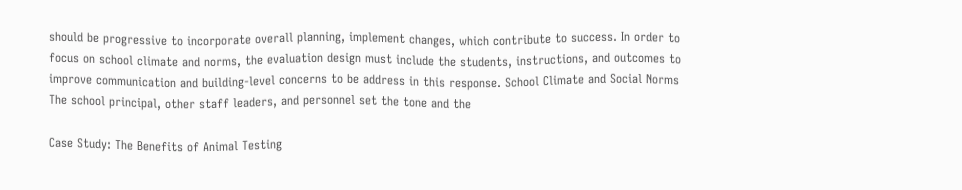should be progressive to incorporate overall planning, implement changes, which contribute to success. In order to focus on school climate and norms, the evaluation design must include the students, instructions, and outcomes to improve communication and building-level concerns to be address in this response. School Climate and Social Norms The school principal, other staff leaders, and personnel set the tone and the

Case Study: The Benefits of Animal Testing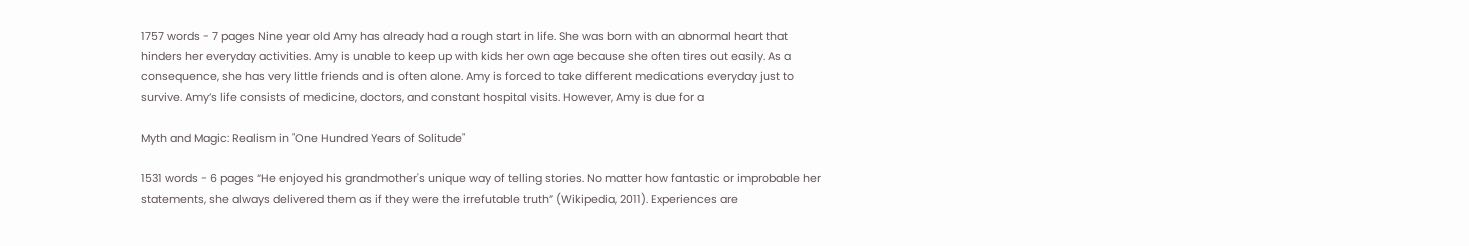1757 words - 7 pages Nine year old Amy has already had a rough start in life. She was born with an abnormal heart that hinders her everyday activities. Amy is unable to keep up with kids her own age because she often tires out easily. As a consequence, she has very little friends and is often alone. Amy is forced to take different medications everyday just to survive. Amy’s life consists of medicine, doctors, and constant hospital visits. However, Amy is due for a

Myth and Magic: Realism in "One Hundred Years of Solitude"

1531 words - 6 pages “He enjoyed his grandmother's unique way of telling stories. No matter how fantastic or improbable her statements, she always delivered them as if they were the irrefutable truth” (Wikipedia, 2011). Experiences are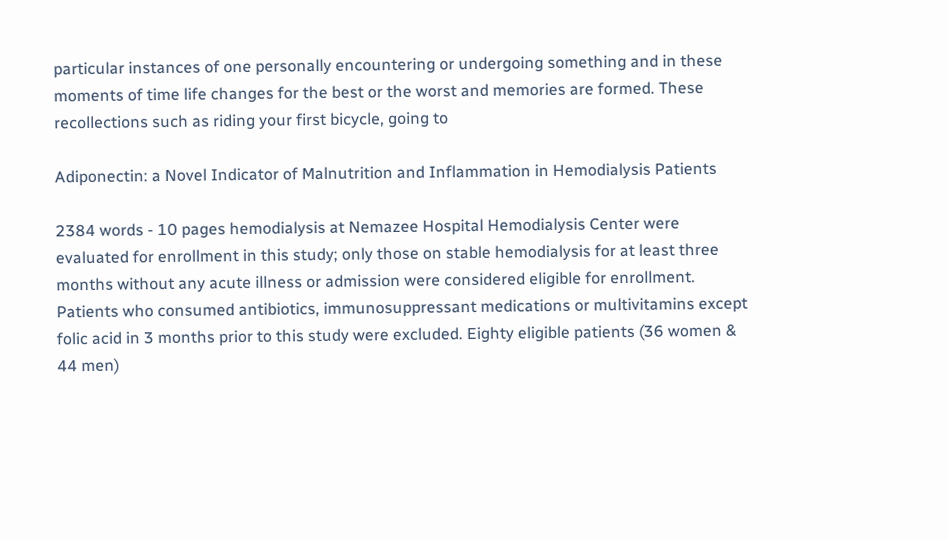particular instances of one personally encountering or undergoing something and in these moments of time life changes for the best or the worst and memories are formed. These recollections such as riding your first bicycle, going to

Adiponectin: a Novel Indicator of Malnutrition and Inflammation in Hemodialysis Patients

2384 words - 10 pages hemodialysis at Nemazee Hospital Hemodialysis Center were evaluated for enrollment in this study; only those on stable hemodialysis for at least three months without any acute illness or admission were considered eligible for enrollment. Patients who consumed antibiotics, immunosuppressant medications or multivitamins except folic acid in 3 months prior to this study were excluded. Eighty eligible patients (36 women & 44 men)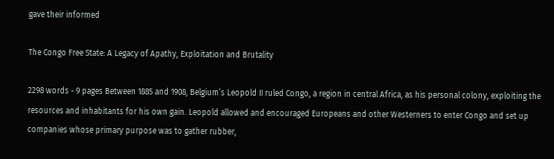gave their informed

The Congo Free State: A Legacy of Apathy, Exploitation and Brutality

2298 words - 9 pages Between 1885 and 1908, Belgium’s Leopold II ruled Congo, a region in central Africa, as his personal colony, exploiting the resources and inhabitants for his own gain. Leopold allowed and encouraged Europeans and other Westerners to enter Congo and set up companies whose primary purpose was to gather rubber,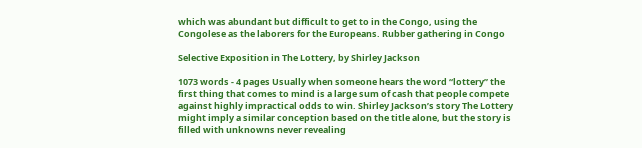which was abundant but difficult to get to in the Congo, using the Congolese as the laborers for the Europeans. Rubber gathering in Congo

Selective Exposition in The Lottery, by Shirley Jackson

1073 words - 4 pages Usually when someone hears the word “lottery” the first thing that comes to mind is a large sum of cash that people compete against highly impractical odds to win. Shirley Jackson’s story The Lottery might imply a similar conception based on the title alone, but the story is filled with unknowns never revealing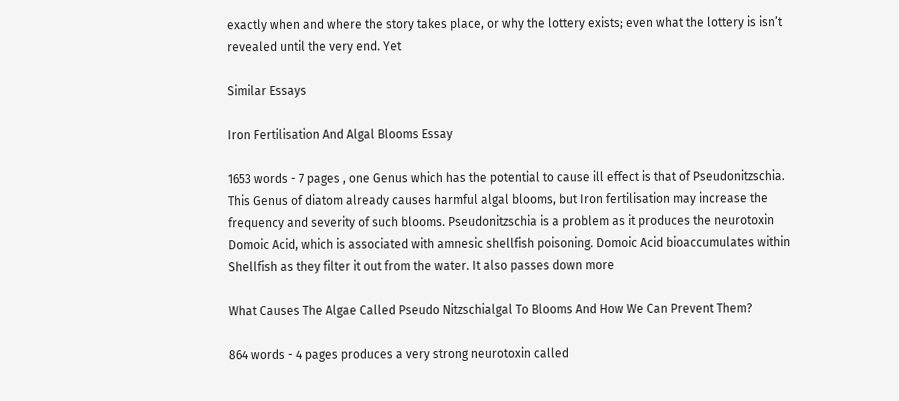exactly when and where the story takes place, or why the lottery exists; even what the lottery is isn’t revealed until the very end. Yet

Similar Essays

Iron Fertilisation And Algal Blooms Essay

1653 words - 7 pages , one Genus which has the potential to cause ill effect is that of Pseudonitzschia. This Genus of diatom already causes harmful algal blooms, but Iron fertilisation may increase the frequency and severity of such blooms. Pseudonitzschia is a problem as it produces the neurotoxin Domoic Acid, which is associated with amnesic shellfish poisoning. Domoic Acid bioaccumulates within Shellfish as they filter it out from the water. It also passes down more

What Causes The Algae Called Pseudo Nitzschialgal To Blooms And How We Can Prevent Them?

864 words - 4 pages produces a very strong neurotoxin called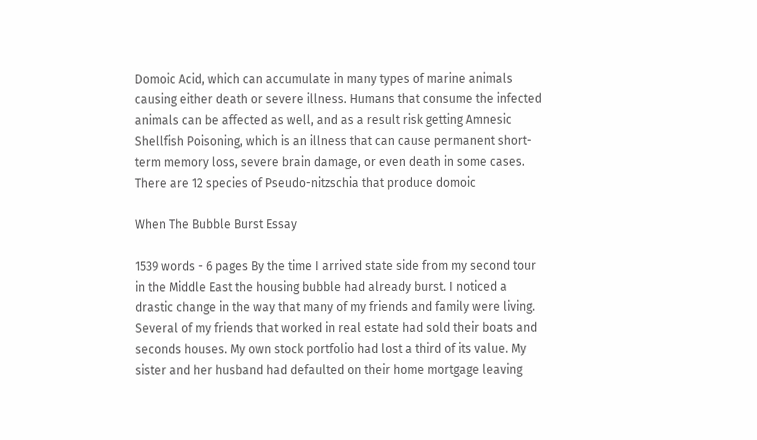Domoic Acid, which can accumulate in many types of marine animals causing either death or severe illness. Humans that consume the infected animals can be affected as well, and as a result risk getting Amnesic Shellfish Poisoning, which is an illness that can cause permanent short-term memory loss, severe brain damage, or even death in some cases. There are 12 species of Pseudo-nitzschia that produce domoic

When The Bubble Burst Essay

1539 words - 6 pages By the time I arrived state side from my second tour in the Middle East the housing bubble had already burst. I noticed a drastic change in the way that many of my friends and family were living. Several of my friends that worked in real estate had sold their boats and seconds houses. My own stock portfolio had lost a third of its value. My sister and her husband had defaulted on their home mortgage leaving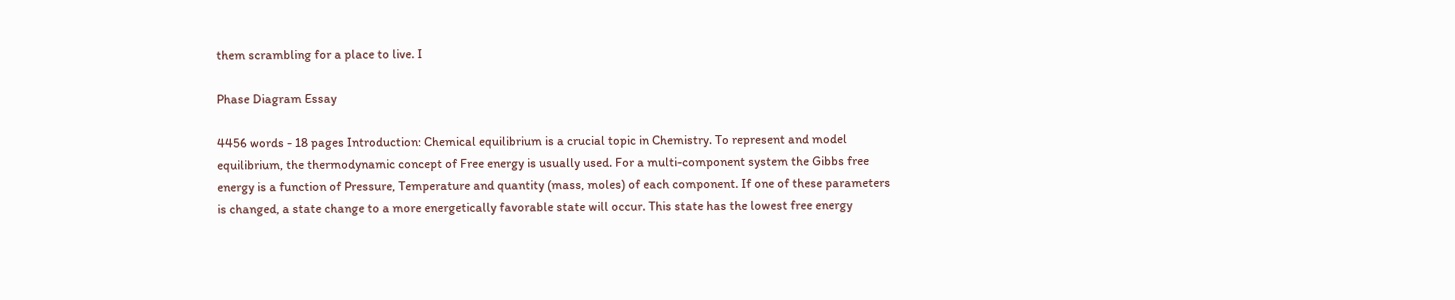them scrambling for a place to live. I

Phase Diagram Essay

4456 words - 18 pages Introduction: Chemical equilibrium is a crucial topic in Chemistry. To represent and model equilibrium, the thermodynamic concept of Free energy is usually used. For a multi-component system the Gibbs free energy is a function of Pressure, Temperature and quantity (mass, moles) of each component. If one of these parameters is changed, a state change to a more energetically favorable state will occur. This state has the lowest free energy